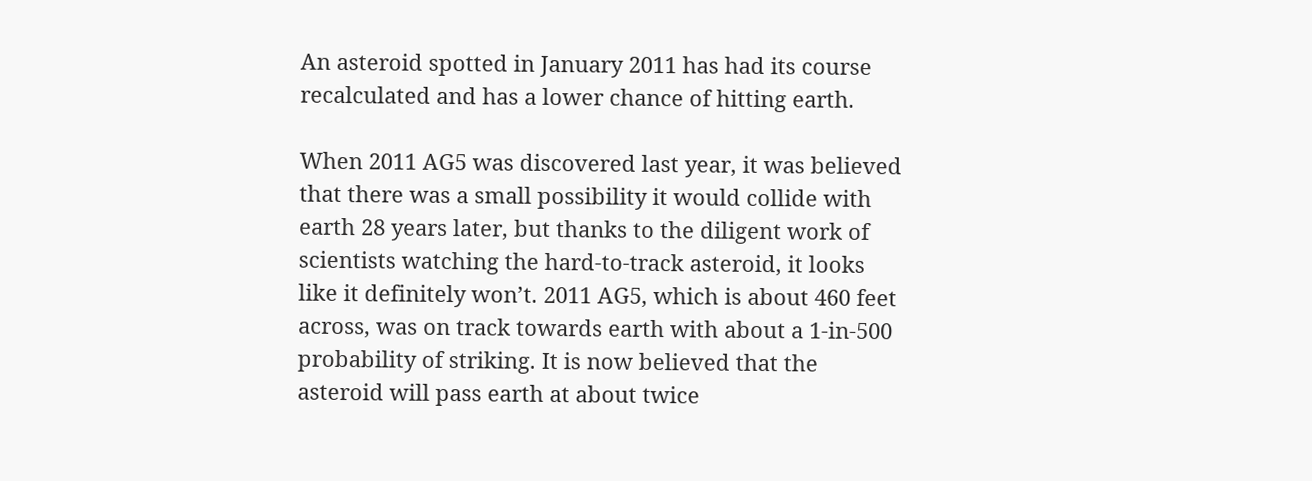An asteroid spotted in January 2011 has had its course recalculated and has a lower chance of hitting earth.

When 2011 AG5 was discovered last year, it was believed that there was a small possibility it would collide with earth 28 years later, but thanks to the diligent work of scientists watching the hard-to-track asteroid, it looks like it definitely won’t. 2011 AG5, which is about 460 feet across, was on track towards earth with about a 1-in-500 probability of striking. It is now believed that the asteroid will pass earth at about twice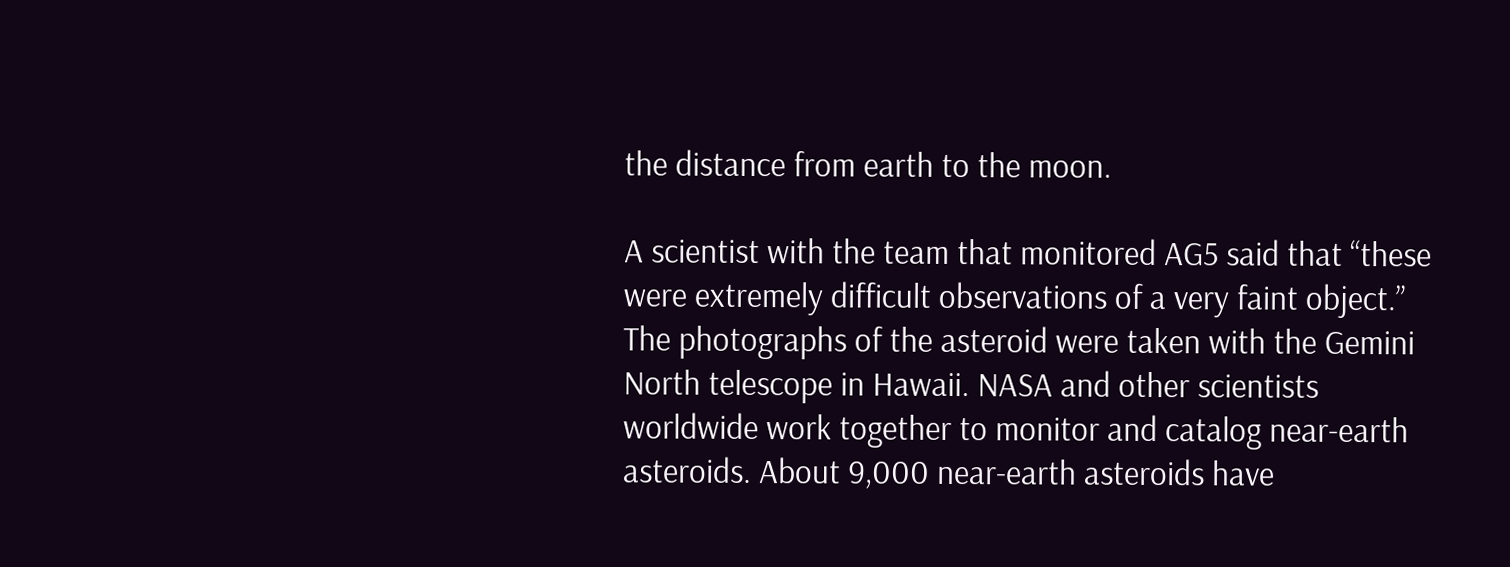the distance from earth to the moon.

A scientist with the team that monitored AG5 said that “these were extremely difficult observations of a very faint object.” The photographs of the asteroid were taken with the Gemini North telescope in Hawaii. NASA and other scientists worldwide work together to monitor and catalog near-earth asteroids. About 9,000 near-earth asteroids have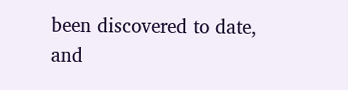been discovered to date, and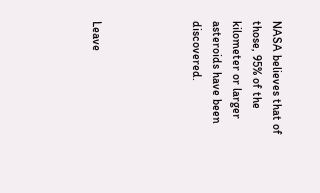NASA believes that of those, 95% of the kilometer or larger asteroids have been discovered.




Leave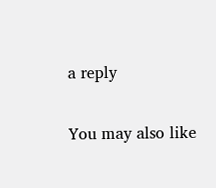a reply

You may also like